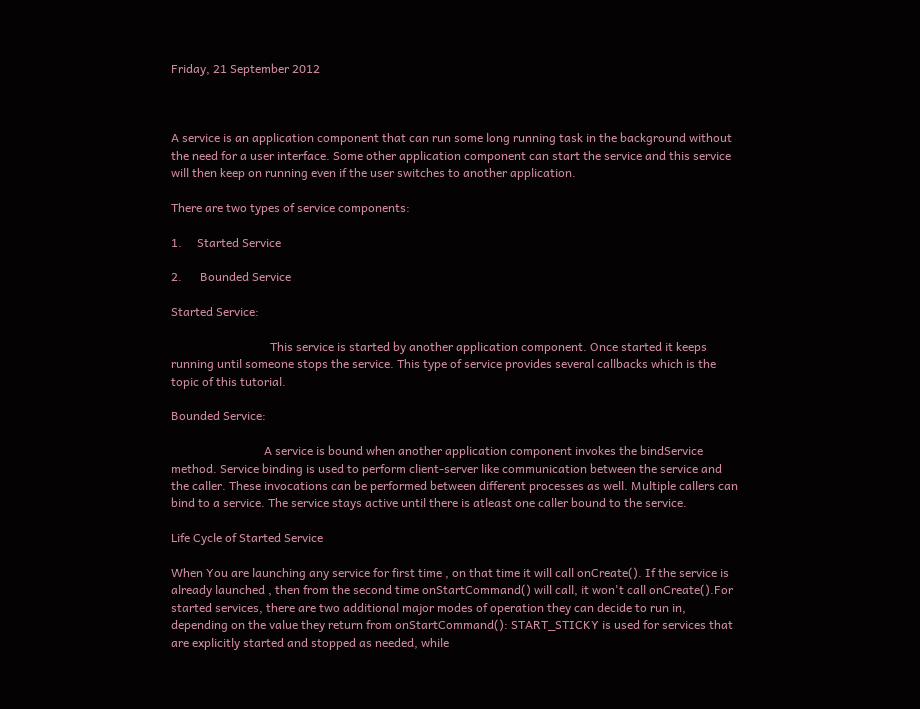Friday, 21 September 2012



A service is an application component that can run some long running task in the background without the need for a user interface. Some other application component can start the service and this service will then keep on running even if the user switches to another application.

There are two types of service components:

1.     Started Service

2.      Bounded Service

Started Service:

                                 This service is started by another application component. Once started it keeps running until someone stops the service. This type of service provides several callbacks which is the topic of this tutorial.

Bounded Service:

                               A service is bound when another application component invokes the bindService method. Service binding is used to perform client-server like communication between the service and the caller. These invocations can be performed between different processes as well. Multiple callers can bind to a service. The service stays active until there is atleast one caller bound to the service.

Life Cycle of Started Service

When You are launching any service for first time , on that time it will call onCreate(). If the service is already launched , then from the second time onStartCommand() will call, it won't call onCreate().For started services, there are two additional major modes of operation they can decide to run in, depending on the value they return from onStartCommand(): START_STICKY is used for services that are explicitly started and stopped as needed, while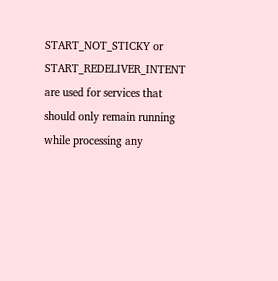START_NOT_STICKY or START_REDELIVER_INTENT are used for services that should only remain running while processing any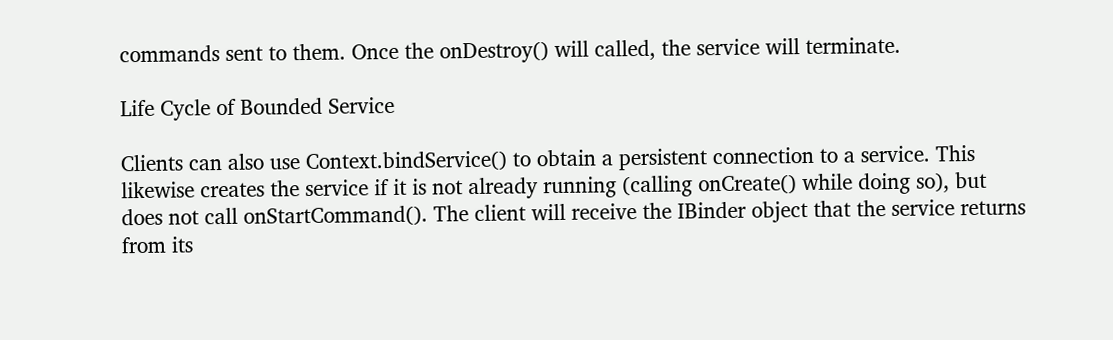commands sent to them. Once the onDestroy() will called, the service will terminate.

Life Cycle of Bounded Service

Clients can also use Context.bindService() to obtain a persistent connection to a service. This likewise creates the service if it is not already running (calling onCreate() while doing so), but does not call onStartCommand(). The client will receive the IBinder object that the service returns from its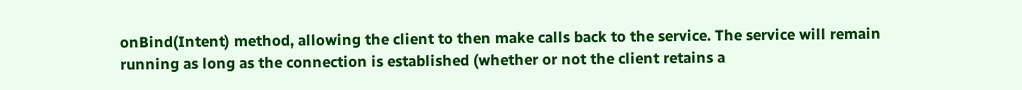onBind(Intent) method, allowing the client to then make calls back to the service. The service will remain running as long as the connection is established (whether or not the client retains a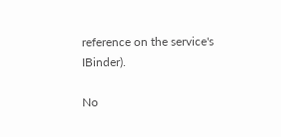reference on the service's IBinder).

No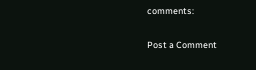comments:

Post a Comment